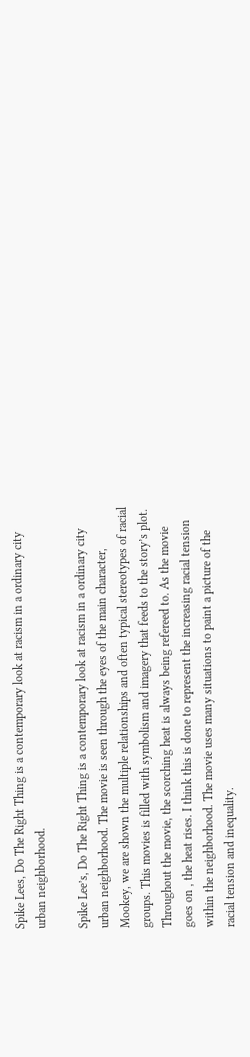Spike Lees, Do The Right Thing is a contemporary look at racism in a ordinary city urban neighborhood.

Spike Lee’s, Do The Right Thing is a contemporary look at racism in a ordinary city urban neighborhood. The movie is seen through the eyes of the main character, Mookey, we are shown the multiple relationships and often typical stereotypes of racial groups. This movies is filled with symbolism and imagery that feeds to the story’s plot. Throughout the movie, the scorching heat is always being refereed to. As the movie goes on , the heat rises. I think this is done to represent the increasing racial tension within the neighborhood. The movie uses many situations to paint a picture of the racial tension and inequality.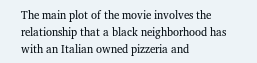The main plot of the movie involves the relationship that a black neighborhood has with an Italian owned pizzeria and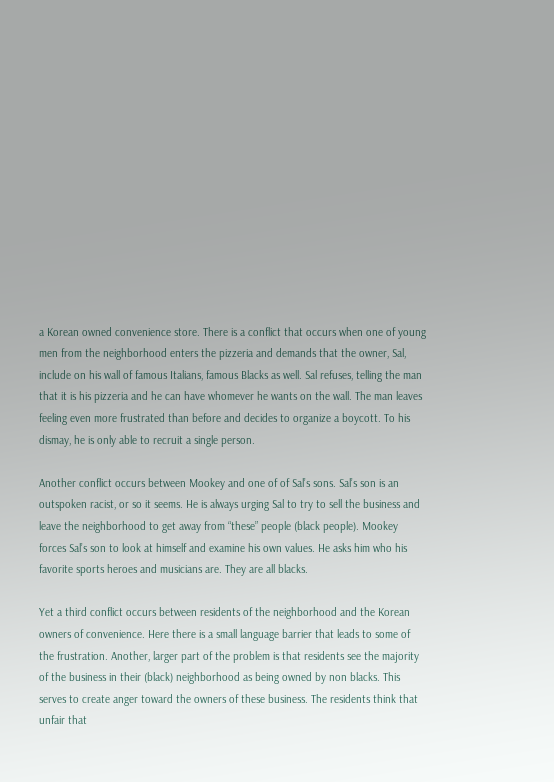a Korean owned convenience store. There is a conflict that occurs when one of young men from the neighborhood enters the pizzeria and demands that the owner, Sal, include on his wall of famous Italians, famous Blacks as well. Sal refuses, telling the man that it is his pizzeria and he can have whomever he wants on the wall. The man leaves feeling even more frustrated than before and decides to organize a boycott. To his dismay, he is only able to recruit a single person.

Another conflict occurs between Mookey and one of of Sal’s sons. Sal’s son is an outspoken racist, or so it seems. He is always urging Sal to try to sell the business and leave the neighborhood to get away from “these” people (black people). Mookey forces Sal’s son to look at himself and examine his own values. He asks him who his favorite sports heroes and musicians are. They are all blacks.

Yet a third conflict occurs between residents of the neighborhood and the Korean owners of convenience. Here there is a small language barrier that leads to some of the frustration. Another, larger part of the problem is that residents see the majority of the business in their (black) neighborhood as being owned by non blacks. This serves to create anger toward the owners of these business. The residents think that unfair that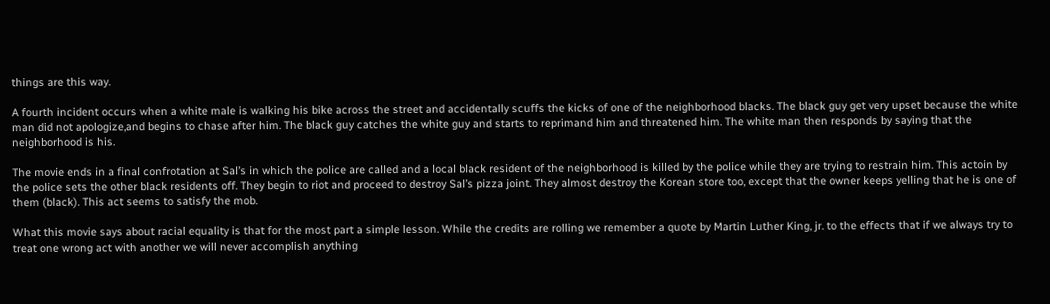things are this way.

A fourth incident occurs when a white male is walking his bike across the street and accidentally scuffs the kicks of one of the neighborhood blacks. The black guy get very upset because the white man did not apologize,and begins to chase after him. The black guy catches the white guy and starts to reprimand him and threatened him. The white man then responds by saying that the neighborhood is his.

The movie ends in a final confrotation at Sal’s in which the police are called and a local black resident of the neighborhood is killed by the police while they are trying to restrain him. This actoin by the police sets the other black residents off. They begin to riot and proceed to destroy Sal’s pizza joint. They almost destroy the Korean store too, except that the owner keeps yelling that he is one of them (black). This act seems to satisfy the mob.

What this movie says about racial equality is that for the most part a simple lesson. While the credits are rolling we remember a quote by Martin Luther King, jr. to the effects that if we always try to treat one wrong act with another we will never accomplish anything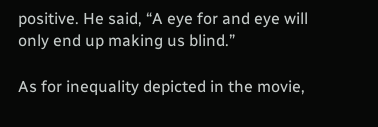positive. He said, “A eye for and eye will only end up making us blind.”

As for inequality depicted in the movie,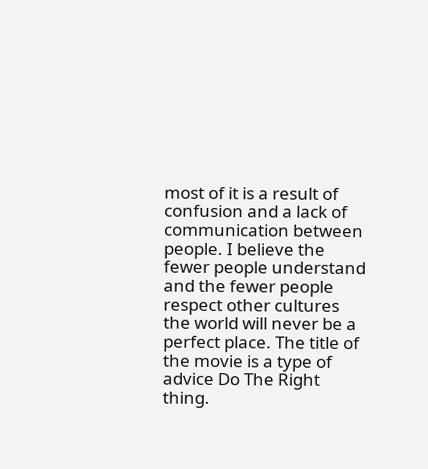most of it is a result of confusion and a lack of communication between people. I believe the fewer people understand and the fewer people respect other cultures the world will never be a perfect place. The title of the movie is a type of advice Do The Right thing.